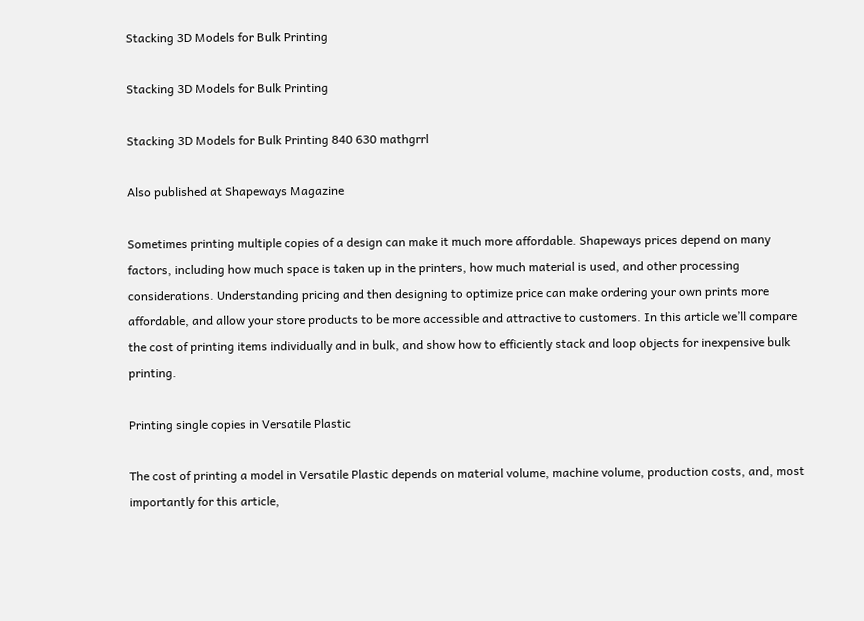Stacking 3D Models for Bulk Printing

Stacking 3D Models for Bulk Printing

Stacking 3D Models for Bulk Printing 840 630 mathgrrl

Also published at Shapeways Magazine

Sometimes printing multiple copies of a design can make it much more affordable. Shapeways prices depend on many factors, including how much space is taken up in the printers, how much material is used, and other processing considerations. Understanding pricing and then designing to optimize price can make ordering your own prints more affordable, and allow your store products to be more accessible and attractive to customers. In this article we’ll compare the cost of printing items individually and in bulk, and show how to efficiently stack and loop objects for inexpensive bulk printing.

Printing single copies in Versatile Plastic

The cost of printing a model in Versatile Plastic depends on material volume, machine volume, production costs, and, most importantly for this article,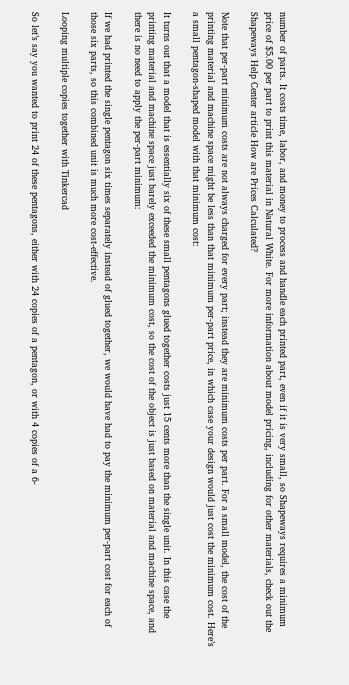number of parts. It costs time, labor, and money to process and handle each printed part, even if it is very small, so Shapeways requires a minimum price of $5.00 per part to print this material in Natural White. For more information about model pricing, including for other materials, check out the Shapeways Help Center article How are Prices Calculated?

Note that per-part minimum costs are not always charged for every part; instead they are minimum costs per part. For a small model, the cost of the printing material and machine space might be less than that minimum per-part price, in which case your design would just cost the minimum cost. Here’s a small pentagon-shaped model with that minimum cost:

It turns out that a model that is essentially six of these small pentagons glued together costs just 15 cents more than the single unit. In this case the printing material and machine space just barely exceeded the minimum cost, so the cost of the object is just based on material and machine space, and there is no need to apply the per-part minimum:

If we had printed the single pentagon six times separately instead of glued together, we would have had to pay the minimum per-part cost for each of those six parts, so this combined unit is much more cost-effective.

Looping multiple copies together with Tinkercad

So let’s say you wanted to print 24 of these pentagons, either with 24 copies of a pentagon, or with 4 copies of a 6-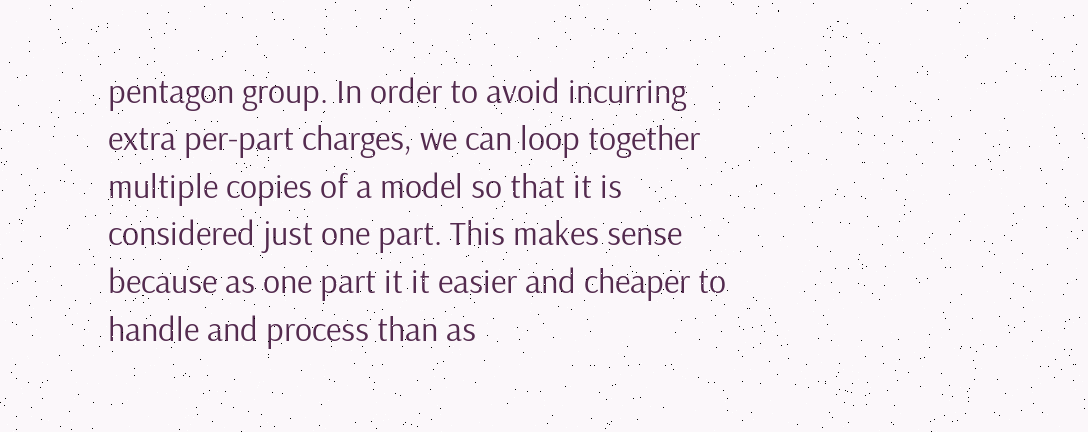pentagon group. In order to avoid incurring extra per-part charges, we can loop together multiple copies of a model so that it is considered just one part. This makes sense because as one part it it easier and cheaper to handle and process than as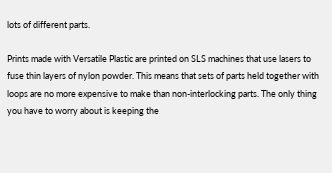lots of different parts.

Prints made with Versatile Plastic are printed on SLS machines that use lasers to fuse thin layers of nylon powder. This means that sets of parts held together with loops are no more expensive to make than non-interlocking parts. The only thing you have to worry about is keeping the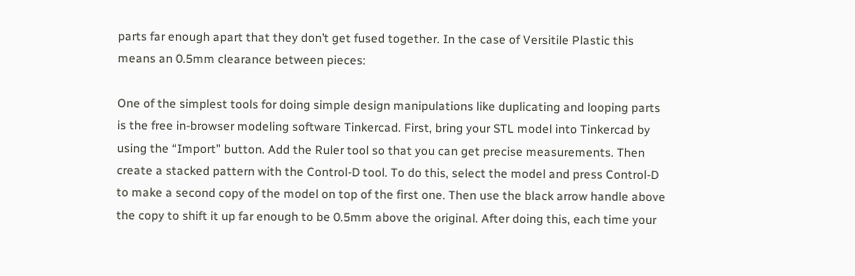parts far enough apart that they don’t get fused together. In the case of Versitile Plastic this means an 0.5mm clearance between pieces:

One of the simplest tools for doing simple design manipulations like duplicating and looping parts is the free in-browser modeling software Tinkercad. First, bring your STL model into Tinkercad by using the “Import” button. Add the Ruler tool so that you can get precise measurements. Then create a stacked pattern with the Control-D tool. To do this, select the model and press Control-D to make a second copy of the model on top of the first one. Then use the black arrow handle above the copy to shift it up far enough to be 0.5mm above the original. After doing this, each time your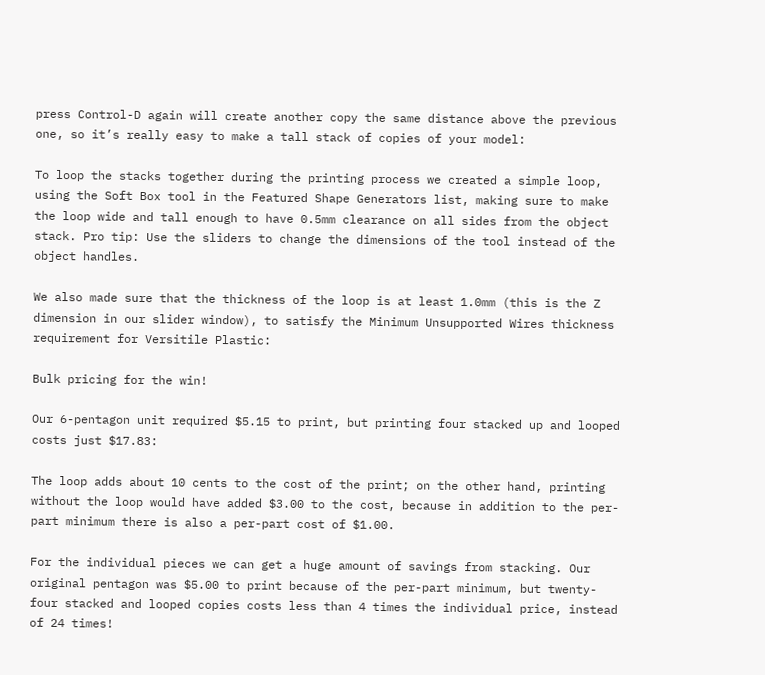press Control-D again will create another copy the same distance above the previous one, so it’s really easy to make a tall stack of copies of your model:

To loop the stacks together during the printing process we created a simple loop, using the Soft Box tool in the Featured Shape Generators list, making sure to make the loop wide and tall enough to have 0.5mm clearance on all sides from the object stack. Pro tip: Use the sliders to change the dimensions of the tool instead of the object handles.

We also made sure that the thickness of the loop is at least 1.0mm (this is the Z dimension in our slider window), to satisfy the Minimum Unsupported Wires thickness requirement for Versitile Plastic:

Bulk pricing for the win!

Our 6-pentagon unit required $5.15 to print, but printing four stacked up and looped costs just $17.83:

The loop adds about 10 cents to the cost of the print; on the other hand, printing without the loop would have added $3.00 to the cost, because in addition to the per-part minimum there is also a per-part cost of $1.00.

For the individual pieces we can get a huge amount of savings from stacking. Our original pentagon was $5.00 to print because of the per-part minimum, but twenty-four stacked and looped copies costs less than 4 times the individual price, instead of 24 times!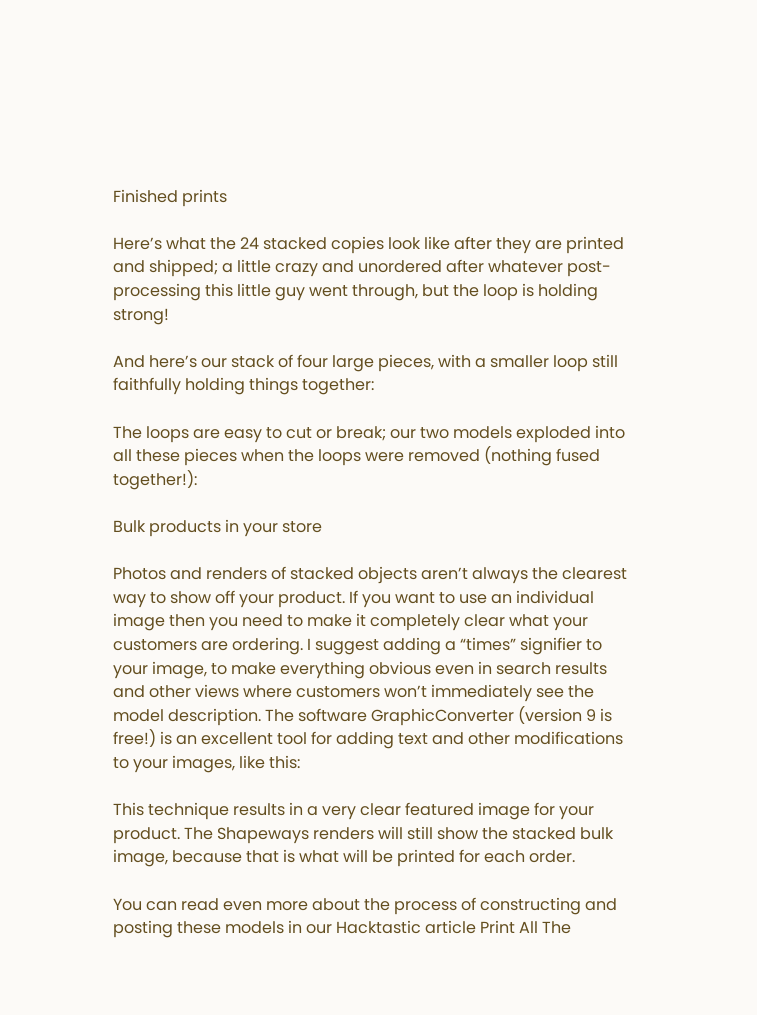Finished prints

Here’s what the 24 stacked copies look like after they are printed and shipped; a little crazy and unordered after whatever post-processing this little guy went through, but the loop is holding strong!

And here’s our stack of four large pieces, with a smaller loop still faithfully holding things together:

The loops are easy to cut or break; our two models exploded into all these pieces when the loops were removed (nothing fused together!):

Bulk products in your store

Photos and renders of stacked objects aren’t always the clearest way to show off your product. If you want to use an individual image then you need to make it completely clear what your customers are ordering. I suggest adding a “times” signifier to your image, to make everything obvious even in search results and other views where customers won’t immediately see the model description. The software GraphicConverter (version 9 is free!) is an excellent tool for adding text and other modifications to your images, like this:

This technique results in a very clear featured image for your product. The Shapeways renders will still show the stacked bulk image, because that is what will be printed for each order.

You can read even more about the process of constructing and posting these models in our Hacktastic article Print All The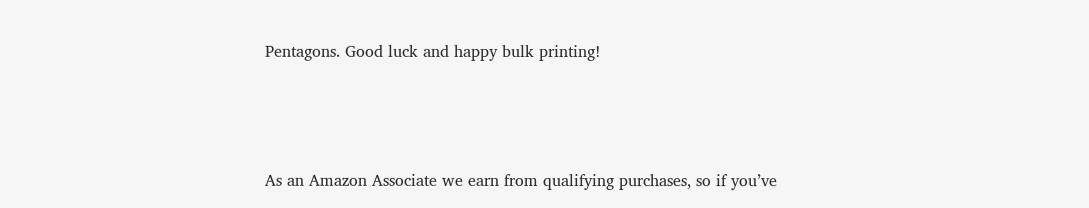Pentagons. Good luck and happy bulk printing!



As an Amazon Associate we earn from qualifying purchases, so if you’ve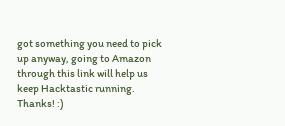got something you need to pick up anyway, going to Amazon through this link will help us keep Hacktastic running. Thanks! :)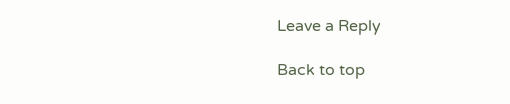Leave a Reply

Back to top